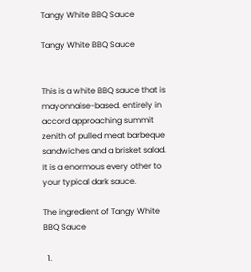Tangy White BBQ Sauce

Tangy White BBQ Sauce


This is a white BBQ sauce that is mayonnaise-based. entirely in accord approaching summit zenith of pulled meat barbeque sandwiches and a brisket salad. It is a enormous every other to your typical dark sauce.

The ingredient of Tangy White BBQ Sauce

  1.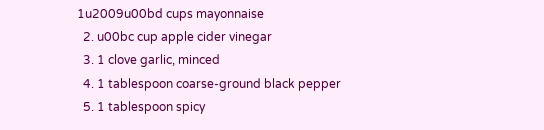1u2009u00bd cups mayonnaise
  2. u00bc cup apple cider vinegar
  3. 1 clove garlic, minced
  4. 1 tablespoon coarse-ground black pepper
  5. 1 tablespoon spicy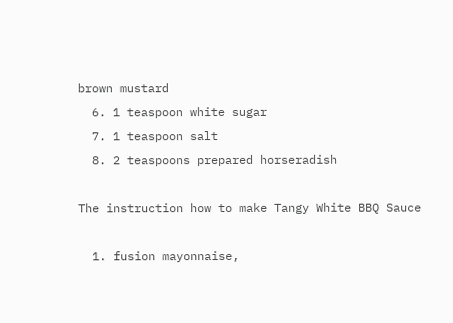brown mustard
  6. 1 teaspoon white sugar
  7. 1 teaspoon salt
  8. 2 teaspoons prepared horseradish

The instruction how to make Tangy White BBQ Sauce

  1. fusion mayonnaise,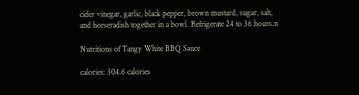cider vinegar, garlic, black pepper, brown mustard, sugar, salt, and horseradish together in a bowl. Refrigerate 24 to 36 hours.n

Nutritions of Tangy White BBQ Sauce

calories: 304.6 calories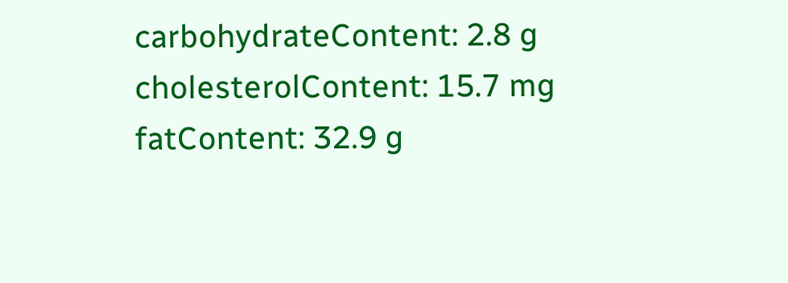carbohydrateContent: 2.8 g
cholesterolContent: 15.7 mg
fatContent: 32.9 g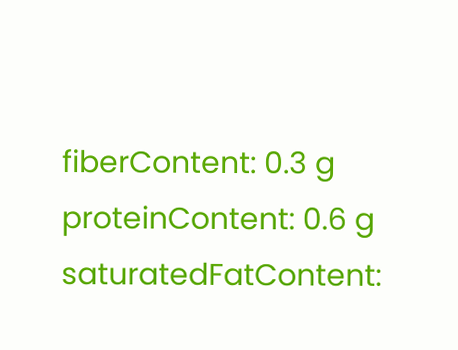fiberContent: 0.3 g
proteinContent: 0.6 g
saturatedFatContent: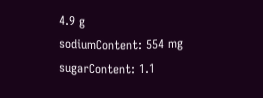4.9 g
sodiumContent: 554 mg
sugarContent: 1.1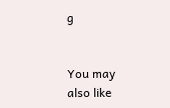g


You may also like